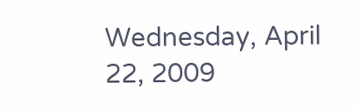Wednesday, April 22, 2009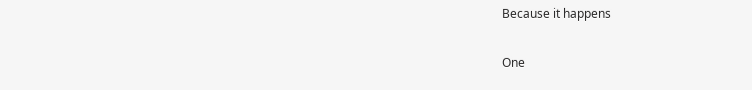Because it happens

One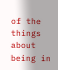of the things about being in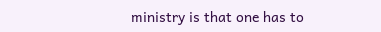ministry is that one has to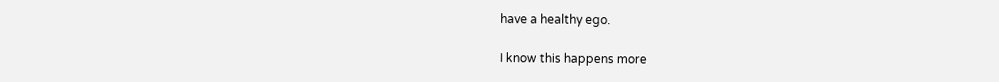have a healthy ego.

I know this happens more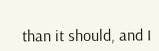than it should, and I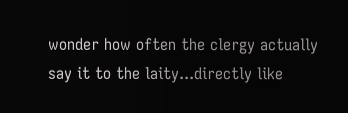wonder how often the clergy actually say it to the laity...directly like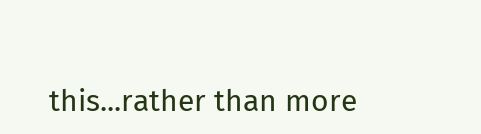this...rather than more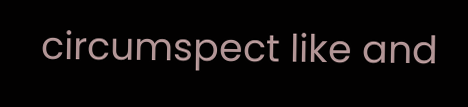circumspect like and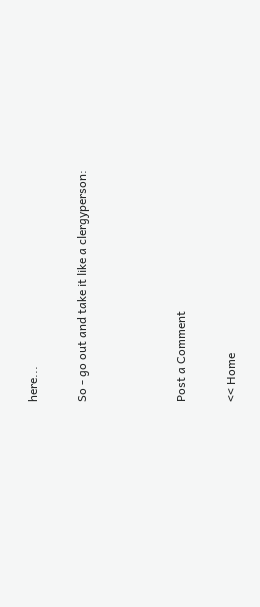here...

So - go out and take it like a clergyperson:



Post a Comment

<< Home